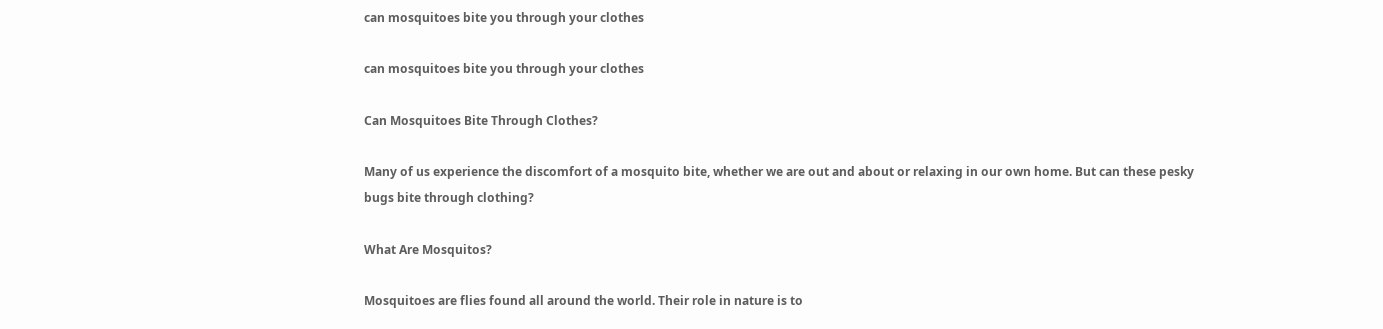can mosquitoes bite you through your clothes

can mosquitoes bite you through your clothes

Can Mosquitoes Bite Through Clothes?

Many of us experience the discomfort of a mosquito bite, whether we are out and about or relaxing in our own home. But can these pesky bugs bite through clothing?

What Are Mosquitos?

Mosquitoes are flies found all around the world. Their role in nature is to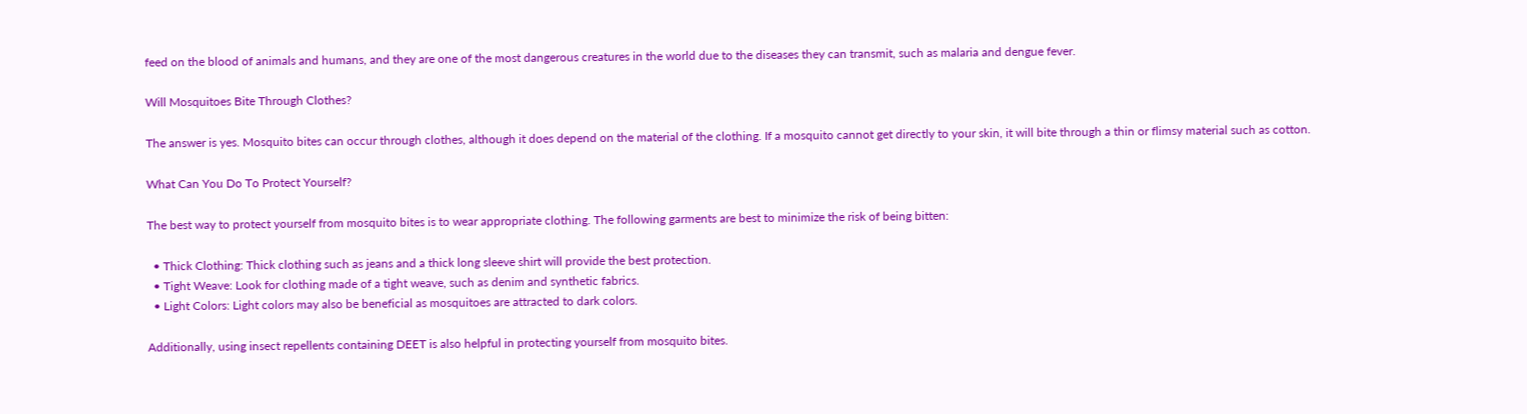feed on the blood of animals and humans, and they are one of the most dangerous creatures in the world due to the diseases they can transmit, such as malaria and dengue fever.

Will Mosquitoes Bite Through Clothes?

The answer is yes. Mosquito bites can occur through clothes, although it does depend on the material of the clothing. If a mosquito cannot get directly to your skin, it will bite through a thin or flimsy material such as cotton.

What Can You Do To Protect Yourself?

The best way to protect yourself from mosquito bites is to wear appropriate clothing. The following garments are best to minimize the risk of being bitten:

  • Thick Clothing: Thick clothing such as jeans and a thick long sleeve shirt will provide the best protection.
  • Tight Weave: Look for clothing made of a tight weave, such as denim and synthetic fabrics.
  • Light Colors: Light colors may also be beneficial as mosquitoes are attracted to dark colors.

Additionally, using insect repellents containing DEET is also helpful in protecting yourself from mosquito bites.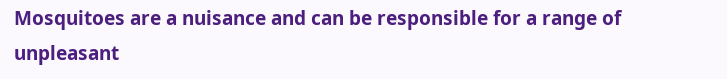Mosquitoes are a nuisance and can be responsible for a range of unpleasant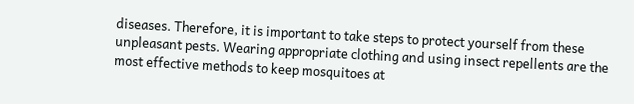diseases. Therefore, it is important to take steps to protect yourself from these unpleasant pests. Wearing appropriate clothing and using insect repellents are the most effective methods to keep mosquitoes at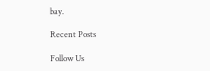bay.

Recent Posts

Follow Us